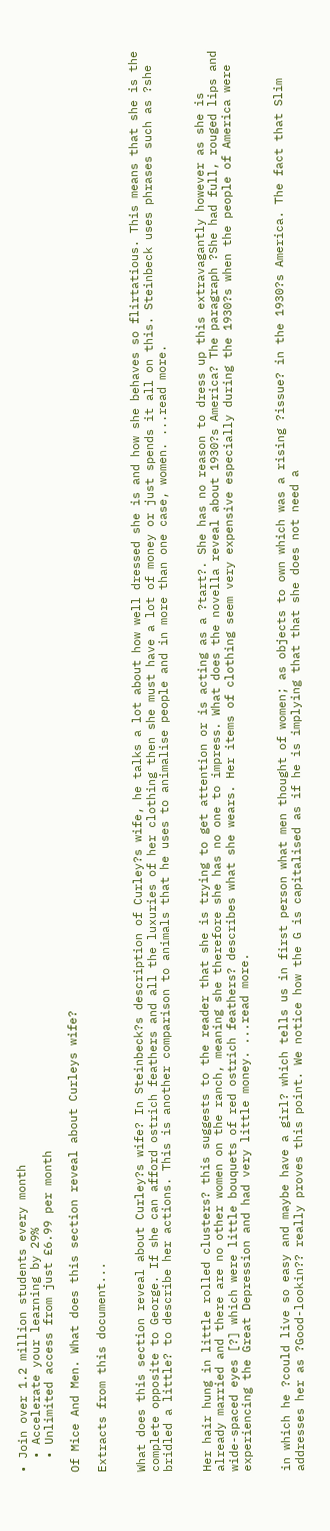• Join over 1.2 million students every month
  • Accelerate your learning by 29%
  • Unlimited access from just £6.99 per month

Of Mice And Men. What does this section reveal about Curleys wife?

Extracts from this document...


What does this section reveal about Curley?s wife? In Steinbeck?s description of Curley?s wife, he talks a lot about how well dressed she is and how she behaves so flirtatious. This means that she is the complete opposite to George. If she can afford ostrich feathers and all the luxuries of her clothing then she must have a lot of money or just spends it all on this. Steinbeck uses phrases such as ?she bridled a little? to describe her actions. This is another comparison to animals that he uses to animalise people and in more than one case, women. ...read more.


Her hair hung in little rolled clusters? this suggests to the reader that she is trying to get attention or is acting as a ?tart?. She has no reason to dress up this extravagantly however as she is already married and there are no other women on the ranch, meaning she therefore she has no one to impress. What does the novella reveal about 1930?s America? The paragraph ?She had full, rouged lips and wide-spaced eyes [?] which were little bouquets of red ostrich feathers? describes what she wears. Her items of clothing seem very expensive especially during the 1930?s when the people of America were experiencing the Great Depression and had very little money. ...read more.


in which he ?could live so easy and maybe have a girl? which tells us in first person what men thought of women; as objects to own which was a rising ?issue? in the 1930?s America. The fact that Slim addresses her as ?Good-lookin?? really proves this point. We notice how the G is capitalised as if he is implying that that she does not need a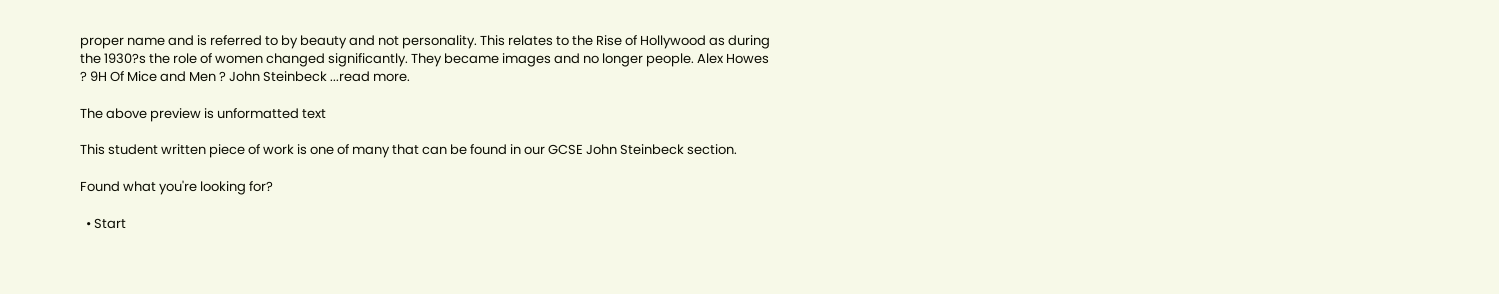proper name and is referred to by beauty and not personality. This relates to the Rise of Hollywood as during the 1930?s the role of women changed significantly. They became images and no longer people. Alex Howes ? 9H Of Mice and Men ? John Steinbeck ...read more.

The above preview is unformatted text

This student written piece of work is one of many that can be found in our GCSE John Steinbeck section.

Found what you're looking for?

  • Start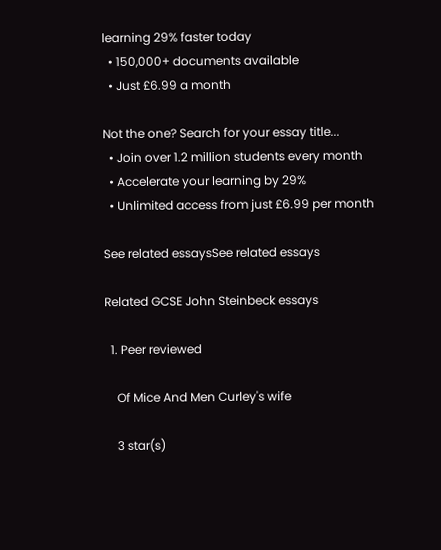learning 29% faster today
  • 150,000+ documents available
  • Just £6.99 a month

Not the one? Search for your essay title...
  • Join over 1.2 million students every month
  • Accelerate your learning by 29%
  • Unlimited access from just £6.99 per month

See related essaysSee related essays

Related GCSE John Steinbeck essays

  1. Peer reviewed

    Of Mice And Men Curley's wife

    3 star(s)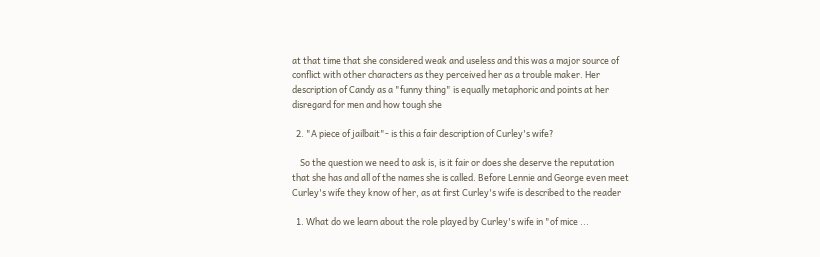at that time that she considered weak and useless and this was a major source of conflict with other characters as they perceived her as a trouble maker. Her description of Candy as a "funny thing" is equally metaphoric and points at her disregard for men and how tough she

  2. "A piece of jailbait"- is this a fair description of Curley's wife?

    So the question we need to ask is, is it fair or does she deserve the reputation that she has and all of the names she is called. Before Lennie and George even meet Curley's wife they know of her, as at first Curley's wife is described to the reader

  1. What do we learn about the role played by Curley's wife in "of mice ...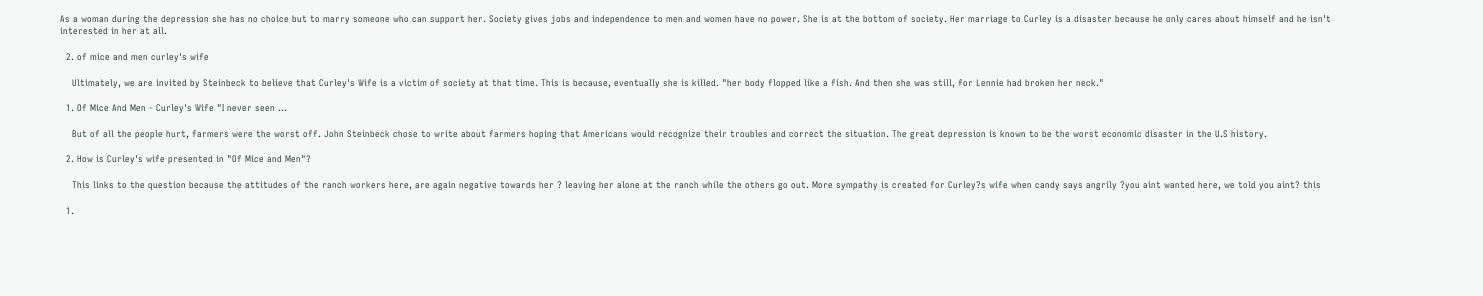As a woman during the depression she has no choice but to marry someone who can support her. Society gives jobs and independence to men and women have no power. She is at the bottom of society. Her marriage to Curley is a disaster because he only cares about himself and he isn't interested in her at all.

  2. of mice and men curley's wife

    Ultimately, we are invited by Steinbeck to believe that Curley's Wife is a victim of society at that time. This is because, eventually she is killed. "her body flopped like a fish. And then she was still, for Lennie had broken her neck."

  1. Of Mice And Men - Curley's Wife "I never seen ...

    But of all the people hurt, farmers were the worst off. John Steinbeck chose to write about farmers hoping that Americans would recognize their troubles and correct the situation. The great depression is known to be the worst economic disaster in the U.S history.

  2. How is Curley's wife presented in "Of Mice and Men"?

    This links to the question because the attitudes of the ranch workers here, are again negative towards her ? leaving her alone at the ranch while the others go out. More sympathy is created for Curley?s wife when candy says angrily ?you aint wanted here, we told you aint? this

  1.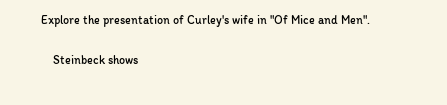Explore the presentation of Curley's wife in "Of Mice and Men".

    Steinbeck shows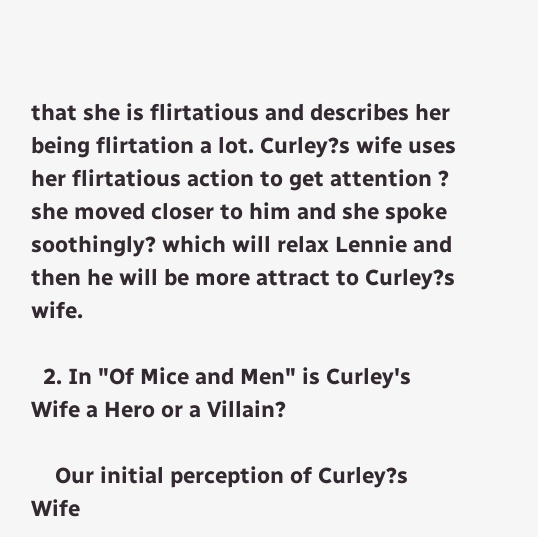that she is flirtatious and describes her being flirtation a lot. Curley?s wife uses her flirtatious action to get attention ? she moved closer to him and she spoke soothingly? which will relax Lennie and then he will be more attract to Curley?s wife.

  2. In "Of Mice and Men" is Curley's Wife a Hero or a Villain?

    Our initial perception of Curley?s Wife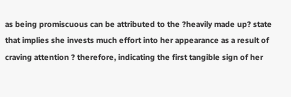as being promiscuous can be attributed to the ?heavily made up? state that implies she invests much effort into her appearance as a result of craving attention ? therefore, indicating the first tangible sign of her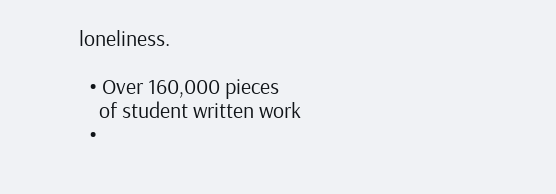loneliness.

  • Over 160,000 pieces
    of student written work
  •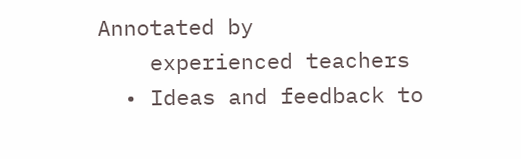Annotated by
    experienced teachers
  • Ideas and feedback to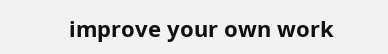improve your own work